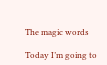The magic words

Today I’m going to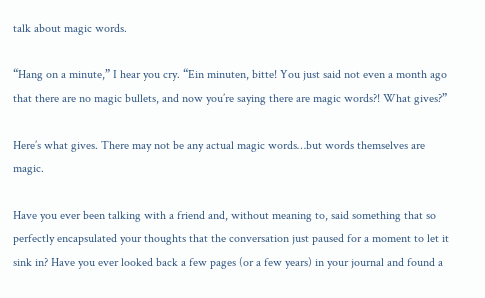talk about magic words.

“Hang on a minute,” I hear you cry. “Ein minuten, bitte! You just said not even a month ago that there are no magic bullets, and now you’re saying there are magic words?! What gives?”

Here’s what gives. There may not be any actual magic words…but words themselves are magic.

Have you ever been talking with a friend and, without meaning to, said something that so perfectly encapsulated your thoughts that the conversation just paused for a moment to let it sink in? Have you ever looked back a few pages (or a few years) in your journal and found a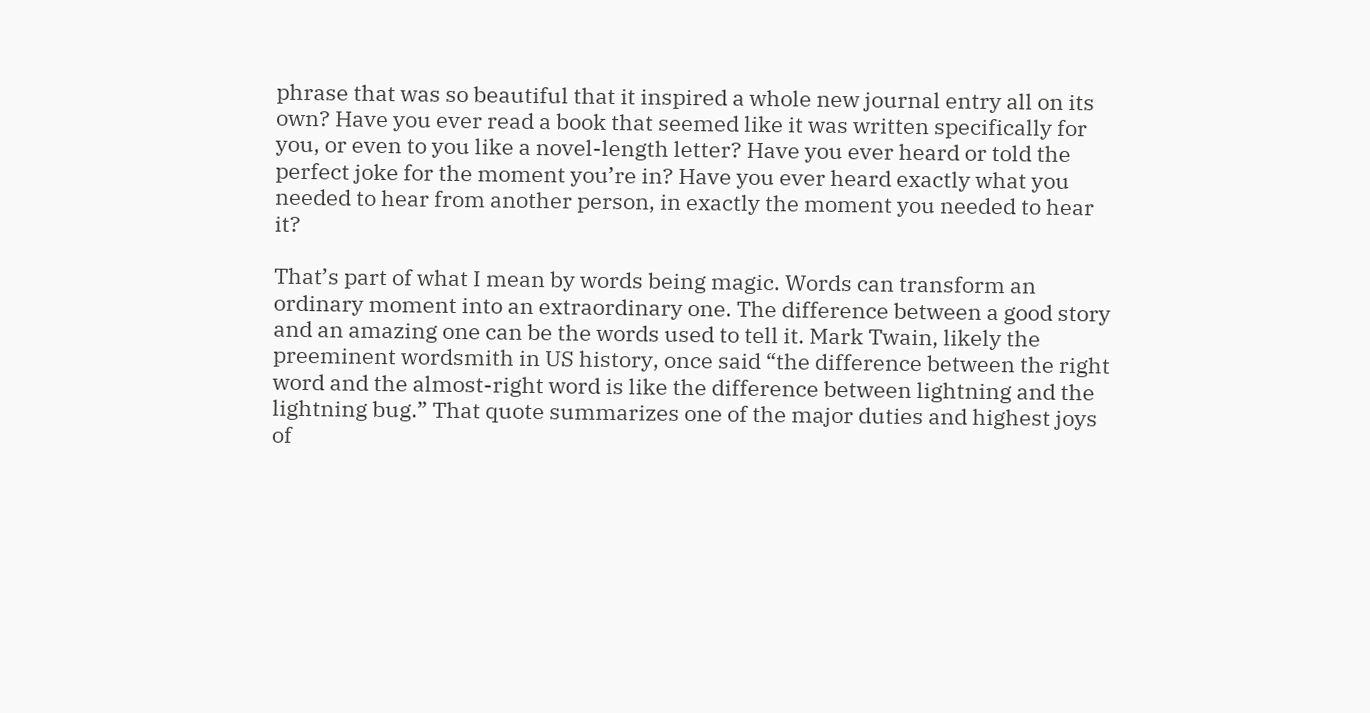phrase that was so beautiful that it inspired a whole new journal entry all on its own? Have you ever read a book that seemed like it was written specifically for you, or even to you like a novel-length letter? Have you ever heard or told the perfect joke for the moment you’re in? Have you ever heard exactly what you needed to hear from another person, in exactly the moment you needed to hear it?

That’s part of what I mean by words being magic. Words can transform an ordinary moment into an extraordinary one. The difference between a good story and an amazing one can be the words used to tell it. Mark Twain, likely the preeminent wordsmith in US history, once said “the difference between the right word and the almost-right word is like the difference between lightning and the lightning bug.” That quote summarizes one of the major duties and highest joys of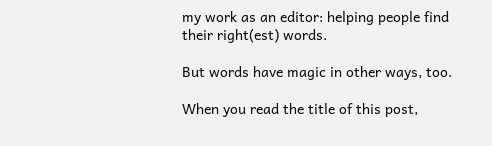my work as an editor: helping people find their right(est) words.

But words have magic in other ways, too.

When you read the title of this post,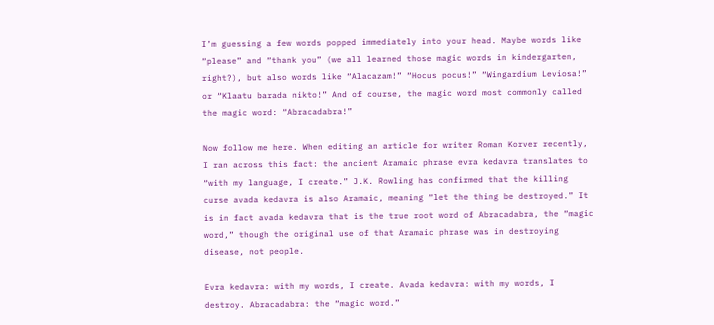I’m guessing a few words popped immediately into your head. Maybe words like “please” and “thank you” (we all learned those magic words in kindergarten, right?), but also words like “Alacazam!” “Hocus pocus!” “Wingardium Leviosa!” or “Klaatu barada nikto!” And of course, the magic word most commonly called the magic word: “Abracadabra!”

Now follow me here. When editing an article for writer Roman Korver recently, I ran across this fact: the ancient Aramaic phrase evra kedavra translates to “with my language, I create.” J.K. Rowling has confirmed that the killing curse avada kedavra is also Aramaic, meaning “let the thing be destroyed.” It is in fact avada kedavra that is the true root word of Abracadabra, the “magic word,” though the original use of that Aramaic phrase was in destroying disease, not people.

Evra kedavra: with my words, I create. Avada kedavra: with my words, I destroy. Abracadabra: the “magic word.”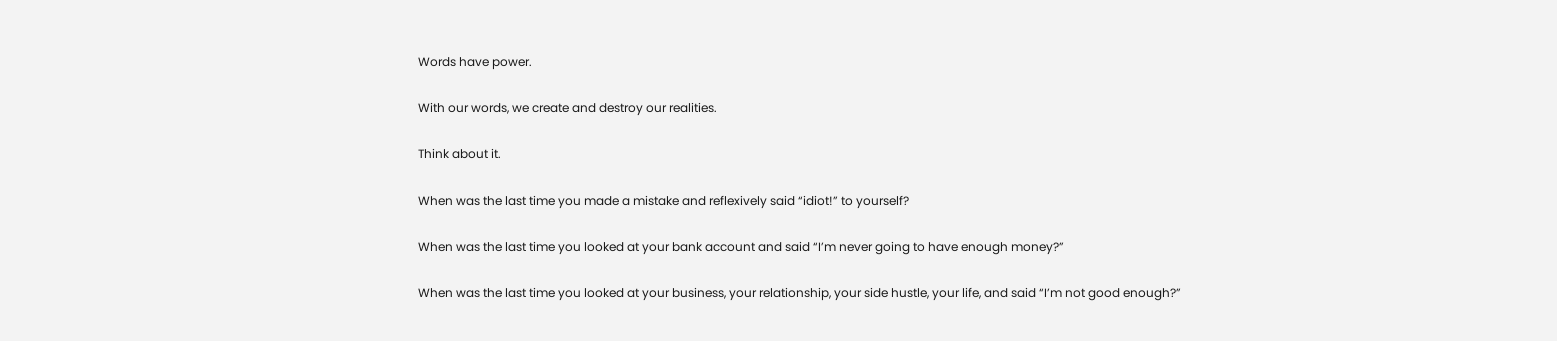Words have power.

With our words, we create and destroy our realities.

Think about it.

When was the last time you made a mistake and reflexively said “idiot!” to yourself?

When was the last time you looked at your bank account and said “I’m never going to have enough money?”

When was the last time you looked at your business, your relationship, your side hustle, your life, and said “I’m not good enough?”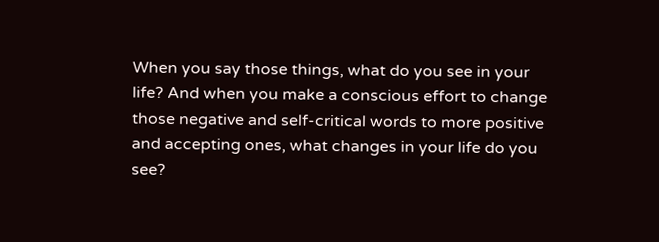When you say those things, what do you see in your life? And when you make a conscious effort to change those negative and self-critical words to more positive and accepting ones, what changes in your life do you see?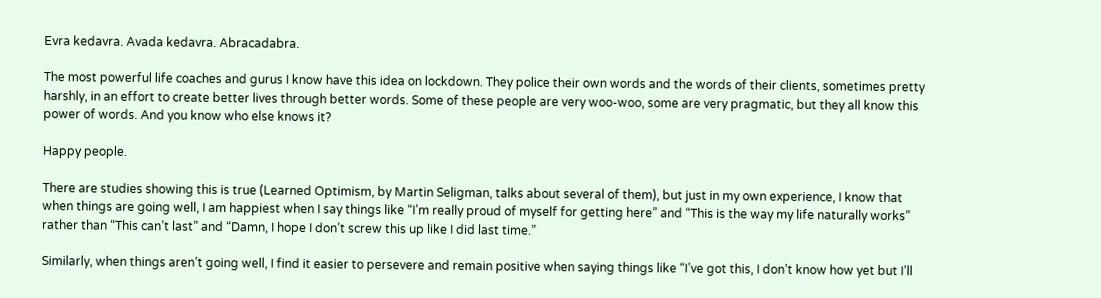Evra kedavra. Avada kedavra. Abracadabra.

The most powerful life coaches and gurus I know have this idea on lockdown. They police their own words and the words of their clients, sometimes pretty harshly, in an effort to create better lives through better words. Some of these people are very woo-woo, some are very pragmatic, but they all know this power of words. And you know who else knows it?

Happy people.

There are studies showing this is true (Learned Optimism, by Martin Seligman, talks about several of them), but just in my own experience, I know that when things are going well, I am happiest when I say things like “I’m really proud of myself for getting here” and “This is the way my life naturally works” rather than “This can’t last” and “Damn, I hope I don’t screw this up like I did last time.”

Similarly, when things aren’t going well, I find it easier to persevere and remain positive when saying things like “I’ve got this, I don’t know how yet but I’ll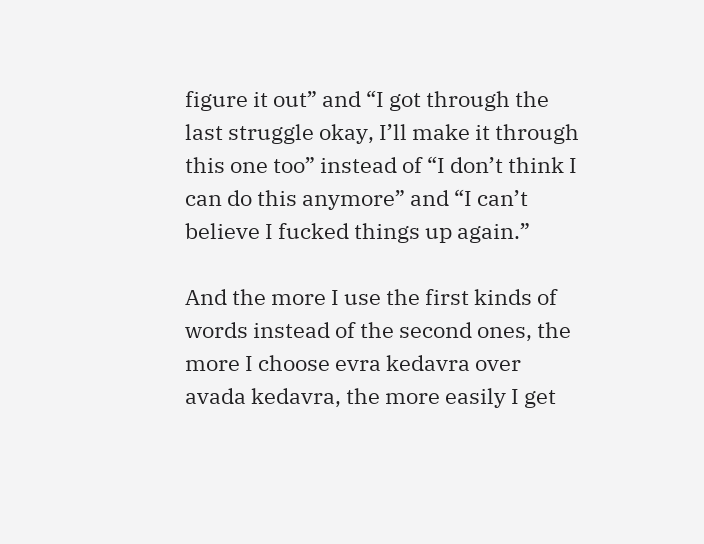figure it out” and “I got through the last struggle okay, I’ll make it through this one too” instead of “I don’t think I can do this anymore” and “I can’t believe I fucked things up again.”

And the more I use the first kinds of words instead of the second ones, the more I choose evra kedavra over avada kedavra, the more easily I get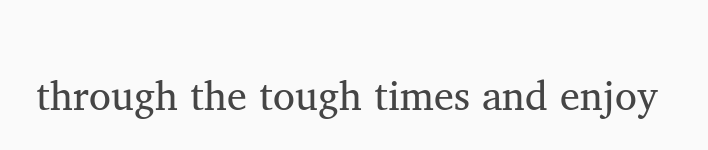through the tough times and enjoy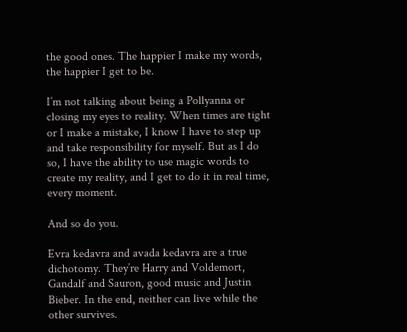the good ones. The happier I make my words, the happier I get to be.

I’m not talking about being a Pollyanna or closing my eyes to reality. When times are tight or I make a mistake, I know I have to step up and take responsibility for myself. But as I do so, I have the ability to use magic words to create my reality, and I get to do it in real time, every moment.

And so do you.

Evra kedavra and avada kedavra are a true dichotomy. They’re Harry and Voldemort, Gandalf and Sauron, good music and Justin Bieber. In the end, neither can live while the other survives.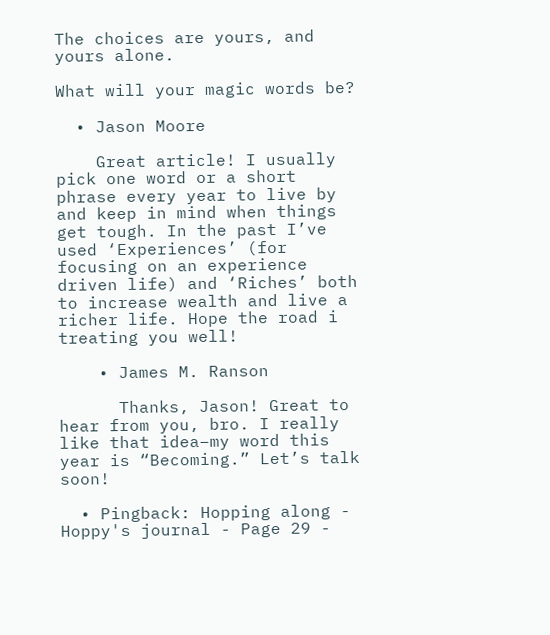The choices are yours, and yours alone.

What will your magic words be?

  • Jason Moore

    Great article! I usually pick one word or a short phrase every year to live by and keep in mind when things get tough. In the past I’ve used ‘Experiences’ (for focusing on an experience driven life) and ‘Riches’ both to increase wealth and live a richer life. Hope the road i treating you well!

    • James M. Ranson

      Thanks, Jason! Great to hear from you, bro. I really like that idea–my word this year is “Becoming.” Let’s talk soon!

  • Pingback: Hopping along - Hoppy's journal - Page 29 -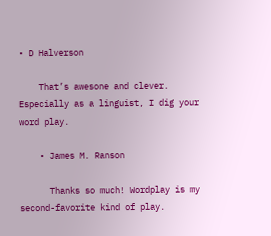• D Halverson

    That’s awesone and clever. Especially as a linguist, I dig your word play.

    • James M. Ranson

      Thanks so much! Wordplay is my second-favorite kind of play.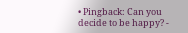• Pingback: Can you decide to be happy? -